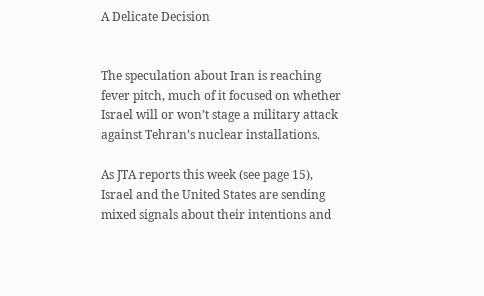A Delicate Decision


The speculation about Iran is reaching fever pitch, much of it focused on whether Israel will or won’t stage a military attack against Tehran’s nuclear installations.

As JTA reports this week (see page 15), Israel and the United States are sending mixed signals about their intentions and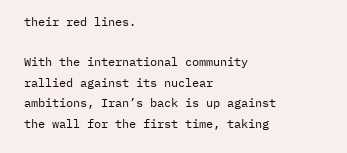their red lines.

With the international community rallied against its nuclear ambitions, Iran’s back is up against the wall for the first time, taking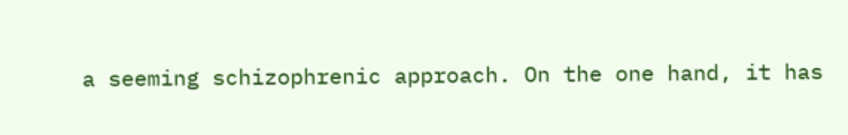a seeming schizophrenic approach. On the one hand, it has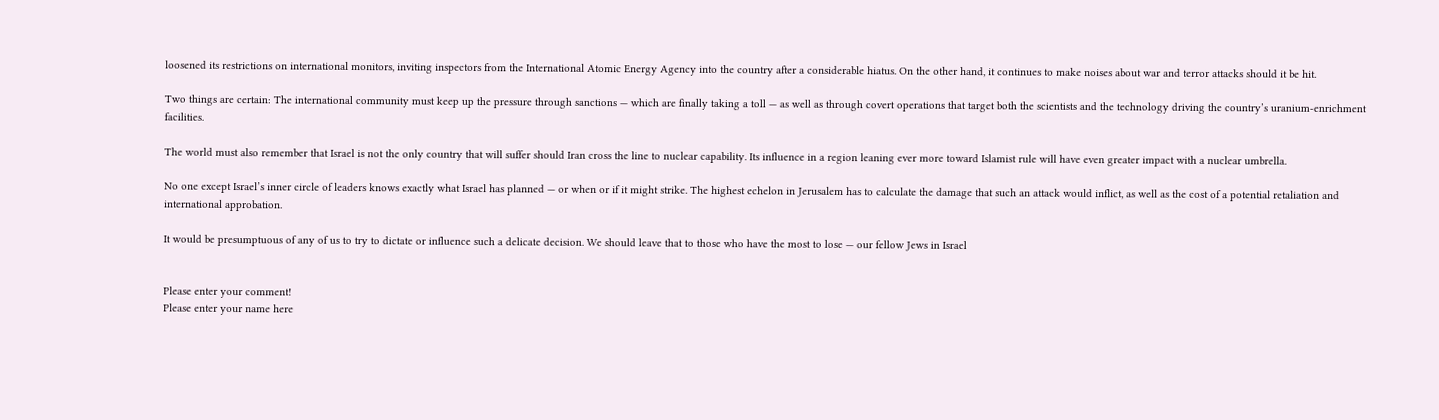loosened its restrictions on international monitors, inviting inspectors from the International Atomic Energy Agency into the country after a considerable hiatus. On the other hand, it continues to make noises about war and terror attacks should it be hit.

Two things are certain: The international community must keep up the pressure through sanctions — which are finally taking a toll — as well as through covert operations that target both the scientists and the technology driving the country’s uranium-enrichment facilities.

The world must also remember that Israel is not the only country that will suffer should Iran cross the line to nuclear capability. Its influence in a region leaning ever more toward Islamist rule will have even greater impact with a nuclear umbrella.

No one except Israel’s inner circle of leaders knows exactly what Israel has planned — or when or if it might strike. The highest echelon in Jerusalem has to calculate the damage that such an attack would inflict, as well as the cost of a potential retaliation and international approbation.

It would be presumptuous of any of us to try to dictate or influence such a delicate decision. We should leave that to those who have the most to lose — our fellow Jews in Israel


Please enter your comment!
Please enter your name here